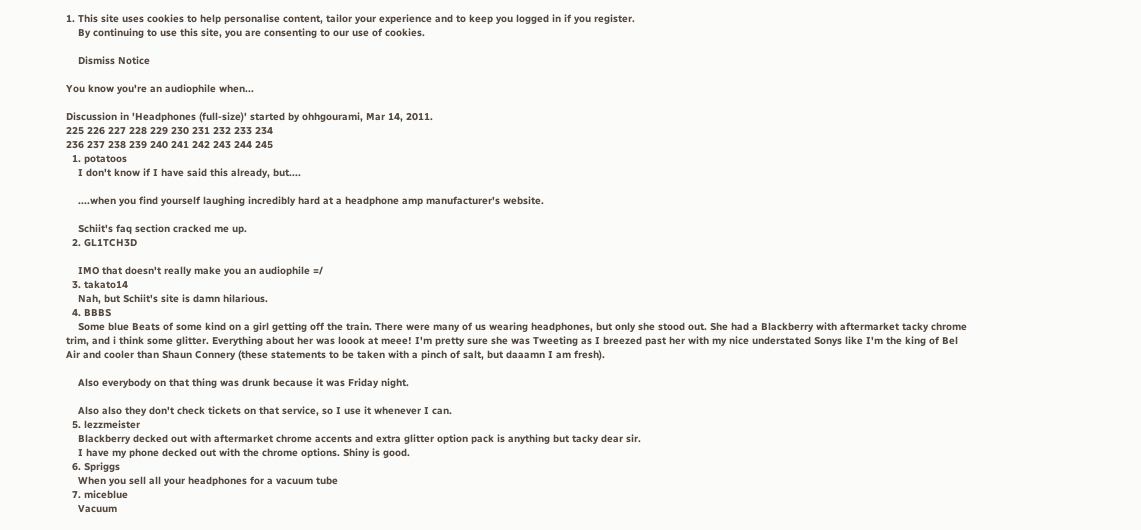1. This site uses cookies to help personalise content, tailor your experience and to keep you logged in if you register.
    By continuing to use this site, you are consenting to our use of cookies.

    Dismiss Notice

You know you're an audiophile when...

Discussion in 'Headphones (full-size)' started by ohhgourami, Mar 14, 2011.
225 226 227 228 229 230 231 232 233 234
236 237 238 239 240 241 242 243 244 245
  1. potatoos
    I don't know if I have said this already, but....

    ....when you find yourself laughing incredibly hard at a headphone amp manufacturer's website.

    Schiit's faq section cracked me up.
  2. GL1TCH3D

    IMO that doesn't really make you an audiophile =/
  3. takato14
    Nah, but Schiit's site is damn hilarious.
  4. BBBS
    Some blue Beats of some kind on a girl getting off the train. There were many of us wearing headphones, but only she stood out. She had a Blackberry with aftermarket tacky chrome trim, and i think some glitter. Everything about her was loook at meee! I'm pretty sure she was Tweeting as I breezed past her with my nice understated Sonys like I'm the king of Bel Air and cooler than Shaun Connery (these statements to be taken with a pinch of salt, but daaamn I am fresh).

    Also everybody on that thing was drunk because it was Friday night.

    Also also they don't check tickets on that service, so I use it whenever I can.
  5. lezzmeister
    Blackberry decked out with aftermarket chrome accents and extra glitter option pack is anything but tacky dear sir.
    I have my phone decked out with the chrome options. Shiny is good.
  6. Spriggs
    When you sell all your headphones for a vacuum tube
  7. miceblue
    Vacuum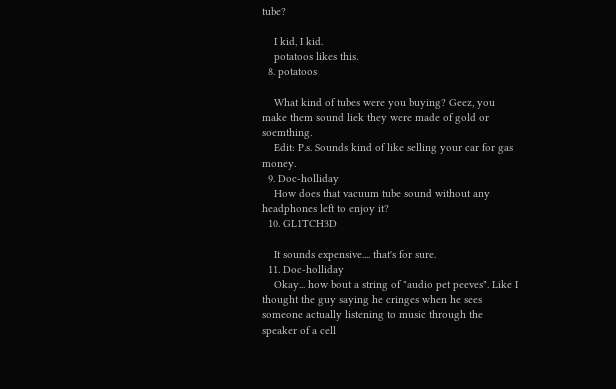tube?

    I kid, I kid.
    potatoos likes this.
  8. potatoos

    What kind of tubes were you buying? Geez, you make them sound liek they were made of gold or soemthing.
    Edit: P.s. Sounds kind of like selling your car for gas money.
  9. Doc-holliday
    How does that vacuum tube sound without any headphones left to enjoy it?
  10. GL1TCH3D

    It sounds expensive.... that's for sure.
  11. Doc-holliday
    Okay... how bout a string of "audio pet peeves". Like I thought the guy saying he cringes when he sees someone actually listening to music through the speaker of a cell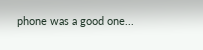phone was a good one...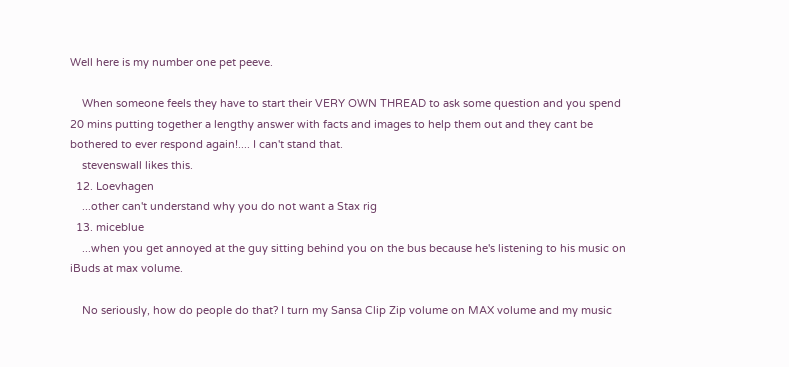Well here is my number one pet peeve.

    When someone feels they have to start their VERY OWN THREAD to ask some question and you spend 20 mins putting together a lengthy answer with facts and images to help them out and they cant be bothered to ever respond again!.... I can't stand that.
    stevenswall likes this.
  12. Loevhagen
    ...other can't understand why you do not want a Stax rig
  13. miceblue
    ...when you get annoyed at the guy sitting behind you on the bus because he's listening to his music on iBuds at max volume.

    No seriously, how do people do that? I turn my Sansa Clip Zip volume on MAX volume and my music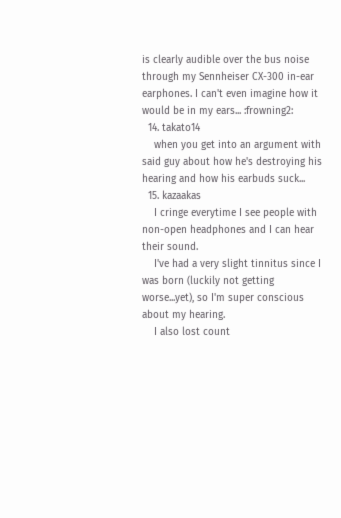is clearly audible over the bus noise through my Sennheiser CX-300 in-ear earphones. I can't even imagine how it would be in my ears... :frowning2:
  14. takato14
    when you get into an argument with said guy about how he's destroying his hearing and how his earbuds suck...
  15. kazaakas
    I cringe everytime I see people with non-open headphones and I can hear their sound.
    I've had a very slight tinnitus since I was born (luckily not getting worse...yet), so I'm super conscious about my hearing.
    I also lost count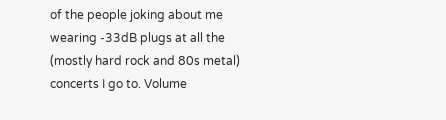of the people joking about me wearing -33dB plugs at all the (mostly hard rock and 80s metal) concerts I go to. Volume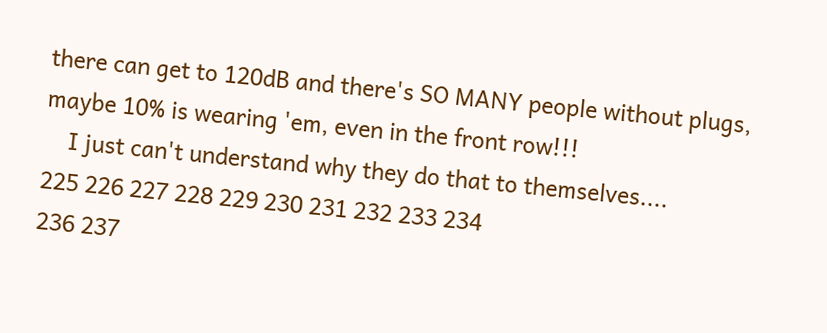there can get to 120dB and there's SO MANY people without plugs, maybe 10% is wearing 'em, even in the front row!!!
    I just can't understand why they do that to themselves....
225 226 227 228 229 230 231 232 233 234
236 237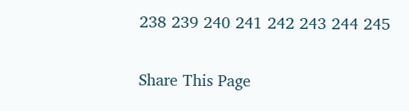238 239 240 241 242 243 244 245

Share This Page